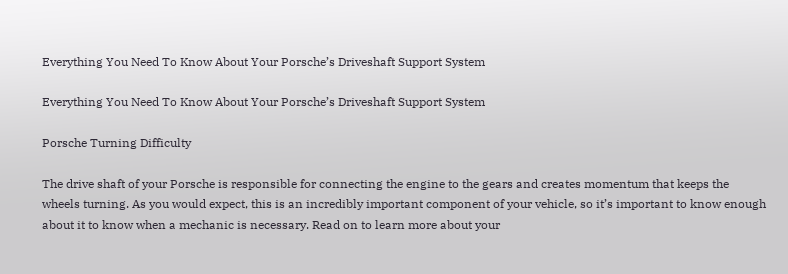Everything You Need To Know About Your Porsche’s Driveshaft Support System

Everything You Need To Know About Your Porsche’s Driveshaft Support System

Porsche Turning Difficulty

The drive shaft of your Porsche is responsible for connecting the engine to the gears and creates momentum that keeps the wheels turning. As you would expect, this is an incredibly important component of your vehicle, so it’s important to know enough about it to know when a mechanic is necessary. Read on to learn more about your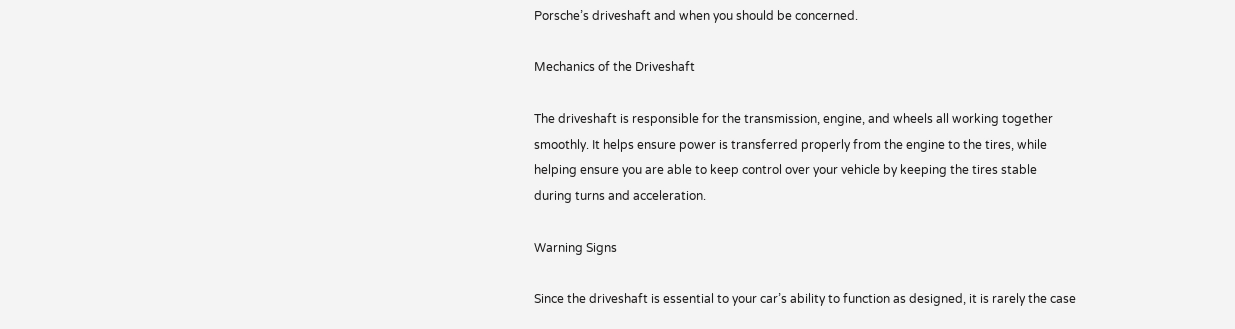Porsche’s driveshaft and when you should be concerned.

Mechanics of the Driveshaft

The driveshaft is responsible for the transmission, engine, and wheels all working together smoothly. It helps ensure power is transferred properly from the engine to the tires, while helping ensure you are able to keep control over your vehicle by keeping the tires stable during turns and acceleration.

Warning Signs

Since the driveshaft is essential to your car’s ability to function as designed, it is rarely the case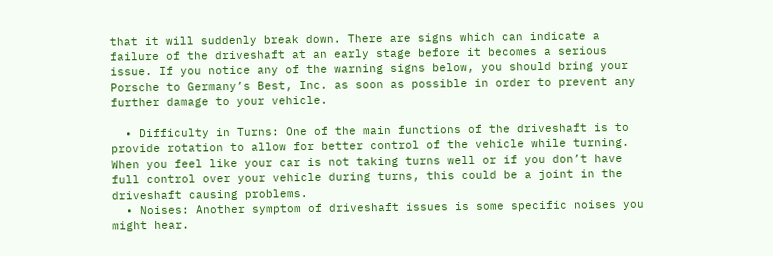that it will suddenly break down. There are signs which can indicate a failure of the driveshaft at an early stage before it becomes a serious issue. If you notice any of the warning signs below, you should bring your Porsche to Germany’s Best, Inc. as soon as possible in order to prevent any further damage to your vehicle.

  • Difficulty in Turns: One of the main functions of the driveshaft is to provide rotation to allow for better control of the vehicle while turning. When you feel like your car is not taking turns well or if you don’t have full control over your vehicle during turns, this could be a joint in the driveshaft causing problems.
  • Noises: Another symptom of driveshaft issues is some specific noises you might hear.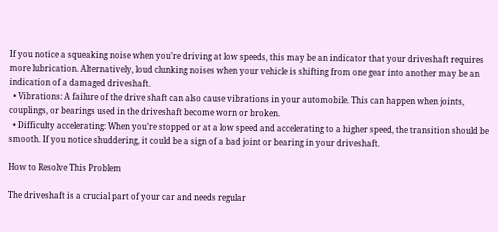If you notice a squeaking noise when you’re driving at low speeds, this may be an indicator that your driveshaft requires more lubrication. Alternatively, loud clunking noises when your vehicle is shifting from one gear into another may be an indication of a damaged driveshaft.
  • Vibrations: A failure of the drive shaft can also cause vibrations in your automobile. This can happen when joints, couplings, or bearings used in the driveshaft become worn or broken.
  • Difficulty accelerating: When you’re stopped or at a low speed and accelerating to a higher speed, the transition should be smooth. If you notice shuddering, it could be a sign of a bad joint or bearing in your driveshaft.

How to Resolve This Problem

The driveshaft is a crucial part of your car and needs regular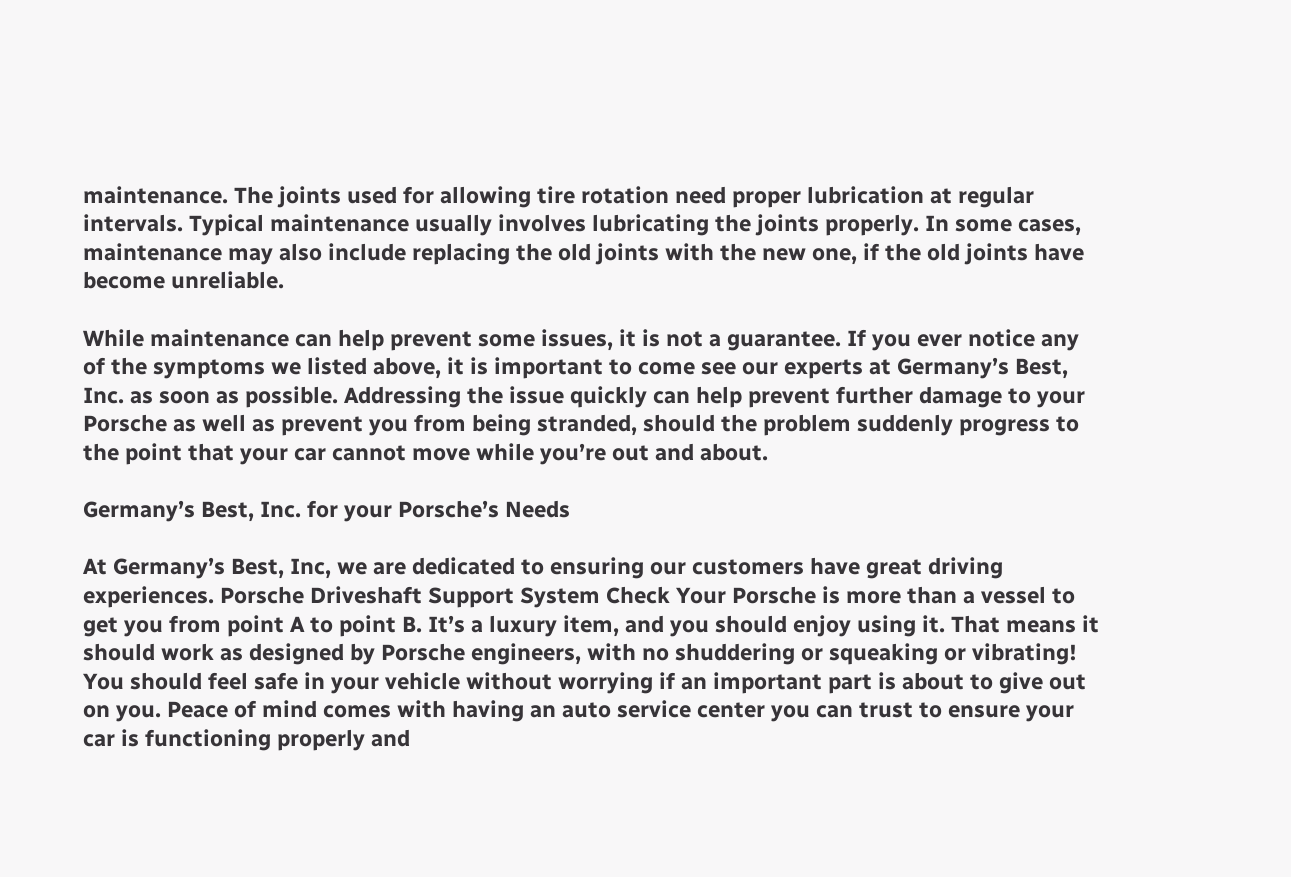maintenance. The joints used for allowing tire rotation need proper lubrication at regular intervals. Typical maintenance usually involves lubricating the joints properly. In some cases, maintenance may also include replacing the old joints with the new one, if the old joints have become unreliable.

While maintenance can help prevent some issues, it is not a guarantee. If you ever notice any of the symptoms we listed above, it is important to come see our experts at Germany’s Best, Inc. as soon as possible. Addressing the issue quickly can help prevent further damage to your Porsche as well as prevent you from being stranded, should the problem suddenly progress to the point that your car cannot move while you’re out and about.

Germany’s Best, Inc. for your Porsche’s Needs

At Germany’s Best, Inc, we are dedicated to ensuring our customers have great driving experiences. Porsche Driveshaft Support System Check Your Porsche is more than a vessel to get you from point A to point B. It’s a luxury item, and you should enjoy using it. That means it should work as designed by Porsche engineers, with no shuddering or squeaking or vibrating! You should feel safe in your vehicle without worrying if an important part is about to give out on you. Peace of mind comes with having an auto service center you can trust to ensure your car is functioning properly and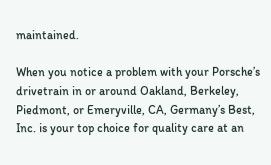maintained.

When you notice a problem with your Porsche’s drivetrain in or around Oakland, Berkeley, Piedmont, or Emeryville, CA, Germany’s Best, Inc. is your top choice for quality care at an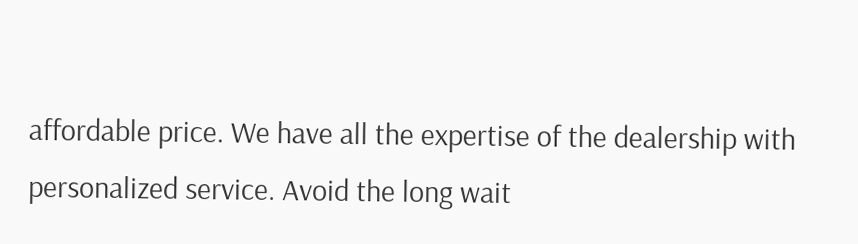affordable price. We have all the expertise of the dealership with personalized service. Avoid the long wait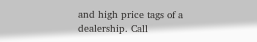and high price tags of a dealership. Call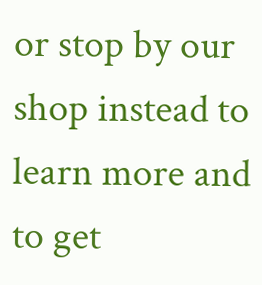or stop by our shop instead to learn more and to get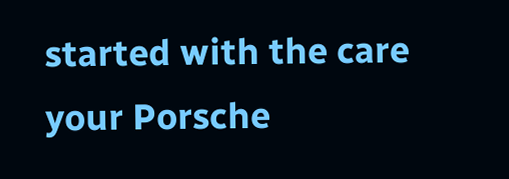started with the care your Porsche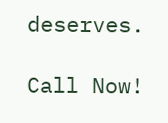deserves.

Call Now!